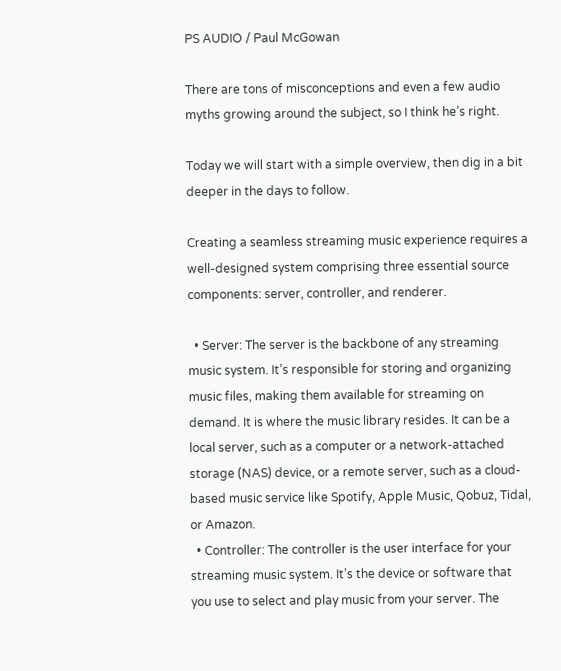PS AUDIO / Paul McGowan

There are tons of misconceptions and even a few audio myths growing around the subject, so I think he’s right.

Today we will start with a simple overview, then dig in a bit deeper in the days to follow.

Creating a seamless streaming music experience requires a well-designed system comprising three essential source components: server, controller, and renderer.

  • Server: The server is the backbone of any streaming music system. It’s responsible for storing and organizing music files, making them available for streaming on demand. It is where the music library resides. It can be a local server, such as a computer or a network-attached storage (NAS) device, or a remote server, such as a cloud-based music service like Spotify, Apple Music, Qobuz, Tidal, or Amazon.
  • Controller: The controller is the user interface for your streaming music system. It’s the device or software that you use to select and play music from your server. The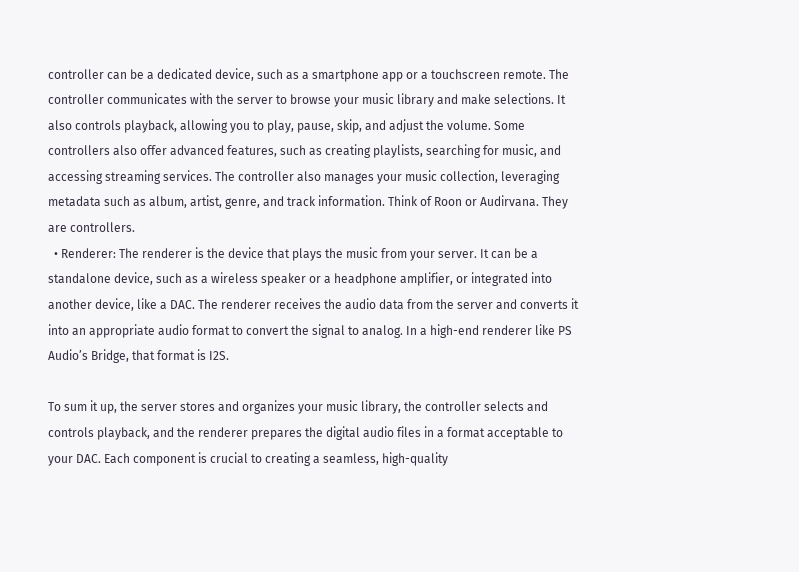controller can be a dedicated device, such as a smartphone app or a touchscreen remote. The controller communicates with the server to browse your music library and make selections. It also controls playback, allowing you to play, pause, skip, and adjust the volume. Some controllers also offer advanced features, such as creating playlists, searching for music, and accessing streaming services. The controller also manages your music collection, leveraging metadata such as album, artist, genre, and track information. Think of Roon or Audirvana. They are controllers.
  • Renderer: The renderer is the device that plays the music from your server. It can be a standalone device, such as a wireless speaker or a headphone amplifier, or integrated into another device, like a DAC. The renderer receives the audio data from the server and converts it into an appropriate audio format to convert the signal to analog. In a high-end renderer like PS Audio’s Bridge, that format is I2S.

To sum it up, the server stores and organizes your music library, the controller selects and controls playback, and the renderer prepares the digital audio files in a format acceptable to your DAC. Each component is crucial to creating a seamless, high-quality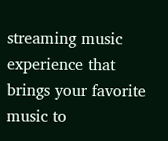streaming music experience that brings your favorite music to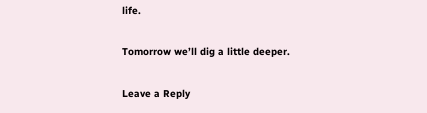life.

Tomorrow we’ll dig a little deeper.

Leave a Reply